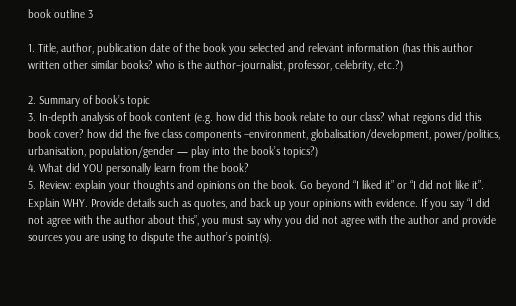book outline 3

1. Title, author, publication date of the book you selected and relevant information (has this author written other similar books? who is the author–journalist, professor, celebrity, etc.?)

2. Summary of book’s topic
3. In-depth analysis of book content (e.g. how did this book relate to our class? what regions did this book cover? how did the five class components –environment, globalisation/development, power/politics, urbanisation, population/gender — play into the book’s topics?)
4. What did YOU personally learn from the book?
5. Review: explain your thoughts and opinions on the book. Go beyond “I liked it” or “I did not like it”. Explain WHY. Provide details such as quotes, and back up your opinions with evidence. If you say “I did not agree with the author about this”, you must say why you did not agree with the author and provide sources you are using to dispute the author’s point(s).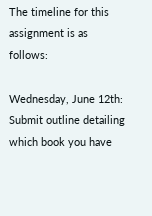The timeline for this assignment is as follows:

Wednesday, June 12th: Submit outline detailing which book you have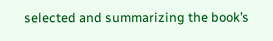selected and summarizing the book’s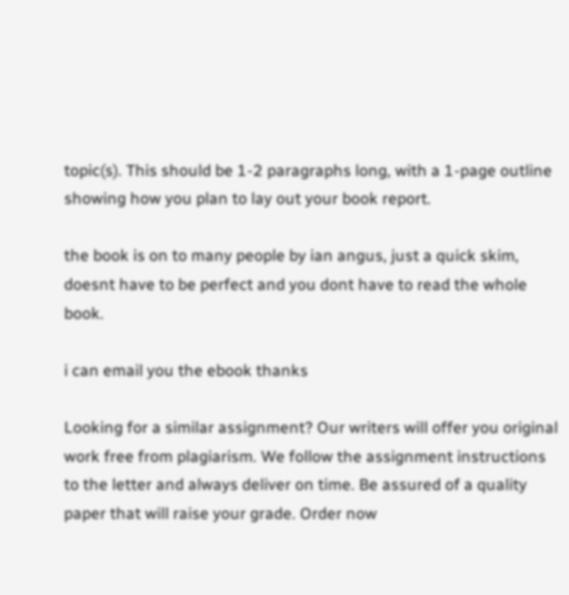topic(s). This should be 1-2 paragraphs long, with a 1-page outline showing how you plan to lay out your book report.

the book is on to many people by ian angus, just a quick skim, doesnt have to be perfect and you dont have to read the whole book.

i can email you the ebook thanks

Looking for a similar assignment? Our writers will offer you original work free from plagiarism. We follow the assignment instructions to the letter and always deliver on time. Be assured of a quality paper that will raise your grade. Order now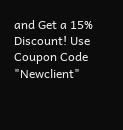and Get a 15% Discount! Use Coupon Code "Newclient"